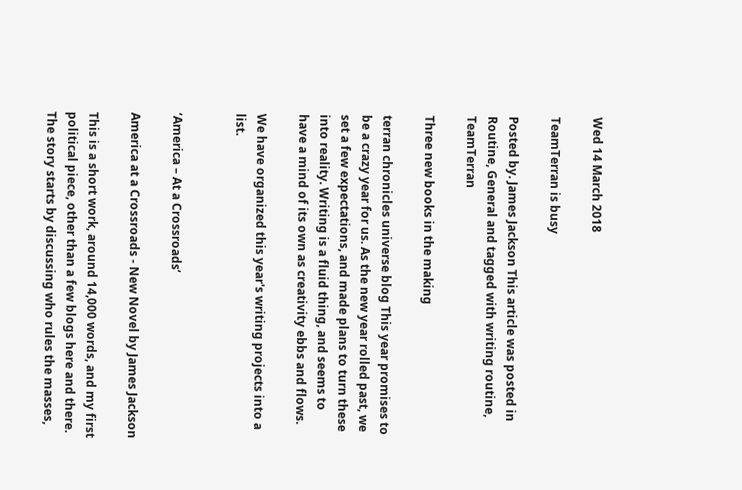Wed 14 March 2018

TeamTerran is busy

Posted by. James Jackson This article was posted in Routine, General and tagged with writing routine, TeamTerran

Three new books in the making

terran chronicles universe blog This year promises to be a crazy year for us. As the new year rolled past, we set a few expectations, and made plans to turn these into reality. Writing is a fluid thing, and seems to have a mind of its own as creativity ebbs and flows.

We have organized this year's writing projects into a list.


‘America – At a Crossroads’

America at a Crossroads - New Novel by James Jackson

This is a short work, around 14,000 words, and my first political piece, other than a few blogs here and there. The story starts by discussing who rules the masses,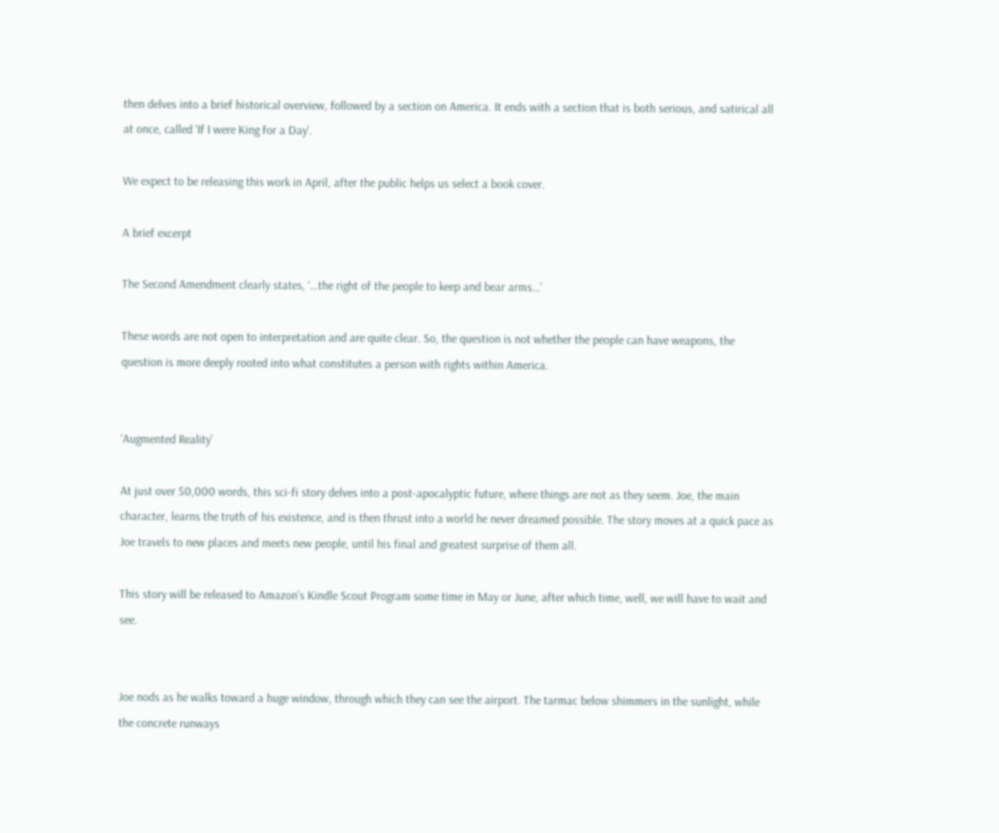then delves into a brief historical overview, followed by a section on America. It ends with a section that is both serious, and satirical all at once, called ‘If I were King for a Day’.

We expect to be releasing this work in April, after the public helps us select a book cover.

A brief excerpt

The Second Amendment clearly states, ‘…the right of the people to keep and bear arms…’

These words are not open to interpretation and are quite clear. So, the question is not whether the people can have weapons, the question is more deeply rooted into what constitutes a person with rights within America.


‘Augmented Reality’

At just over 50,000 words, this sci-fi story delves into a post-apocalyptic future, where things are not as they seem. Joe, the main character, learns the truth of his existence, and is then thrust into a world he never dreamed possible. The story moves at a quick pace as Joe travels to new places and meets new people, until his final and greatest surprise of them all.

This story will be released to Amazon’s Kindle Scout Program some time in May or June, after which time, well, we will have to wait and see.


Joe nods as he walks toward a huge window, through which they can see the airport. The tarmac below shimmers in the sunlight, while the concrete runways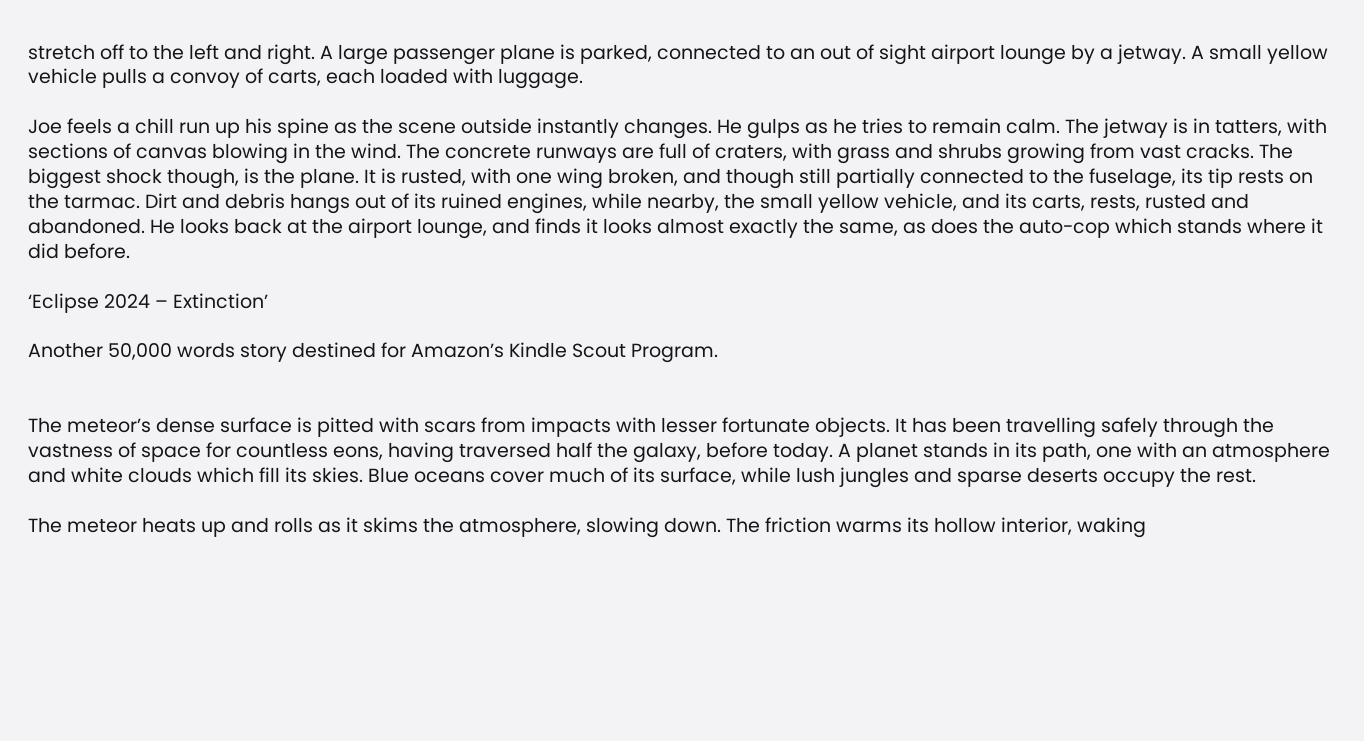stretch off to the left and right. A large passenger plane is parked, connected to an out of sight airport lounge by a jetway. A small yellow vehicle pulls a convoy of carts, each loaded with luggage.

Joe feels a chill run up his spine as the scene outside instantly changes. He gulps as he tries to remain calm. The jetway is in tatters, with sections of canvas blowing in the wind. The concrete runways are full of craters, with grass and shrubs growing from vast cracks. The biggest shock though, is the plane. It is rusted, with one wing broken, and though still partially connected to the fuselage, its tip rests on the tarmac. Dirt and debris hangs out of its ruined engines, while nearby, the small yellow vehicle, and its carts, rests, rusted and abandoned. He looks back at the airport lounge, and finds it looks almost exactly the same, as does the auto-cop which stands where it did before.

‘Eclipse 2024 – Extinction’

Another 50,000 words story destined for Amazon’s Kindle Scout Program.


The meteor’s dense surface is pitted with scars from impacts with lesser fortunate objects. It has been travelling safely through the vastness of space for countless eons, having traversed half the galaxy, before today. A planet stands in its path, one with an atmosphere and white clouds which fill its skies. Blue oceans cover much of its surface, while lush jungles and sparse deserts occupy the rest.

The meteor heats up and rolls as it skims the atmosphere, slowing down. The friction warms its hollow interior, waking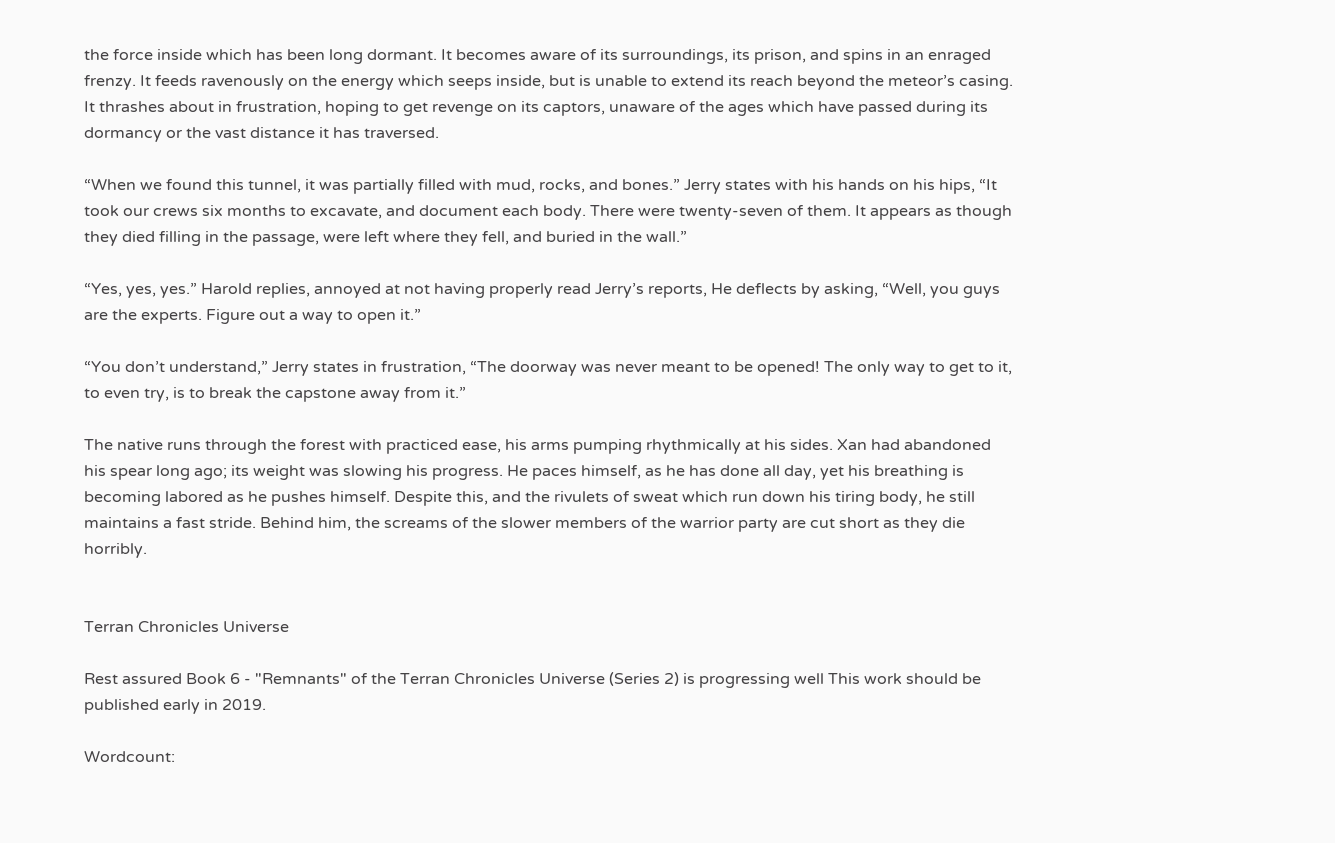the force inside which has been long dormant. It becomes aware of its surroundings, its prison, and spins in an enraged frenzy. It feeds ravenously on the energy which seeps inside, but is unable to extend its reach beyond the meteor’s casing. It thrashes about in frustration, hoping to get revenge on its captors, unaware of the ages which have passed during its dormancy or the vast distance it has traversed.

“When we found this tunnel, it was partially filled with mud, rocks, and bones.” Jerry states with his hands on his hips, “It took our crews six months to excavate, and document each body. There were twenty-seven of them. It appears as though they died filling in the passage, were left where they fell, and buried in the wall.”

“Yes, yes, yes.” Harold replies, annoyed at not having properly read Jerry’s reports, He deflects by asking, “Well, you guys are the experts. Figure out a way to open it.”

“You don’t understand,” Jerry states in frustration, “The doorway was never meant to be opened! The only way to get to it, to even try, is to break the capstone away from it.”

The native runs through the forest with practiced ease, his arms pumping rhythmically at his sides. Xan had abandoned his spear long ago; its weight was slowing his progress. He paces himself, as he has done all day, yet his breathing is becoming labored as he pushes himself. Despite this, and the rivulets of sweat which run down his tiring body, he still maintains a fast stride. Behind him, the screams of the slower members of the warrior party are cut short as they die horribly.


Terran Chronicles Universe

Rest assured Book 6 - "Remnants" of the Terran Chronicles Universe (Series 2) is progressing well This work should be published early in 2019.

Wordcount: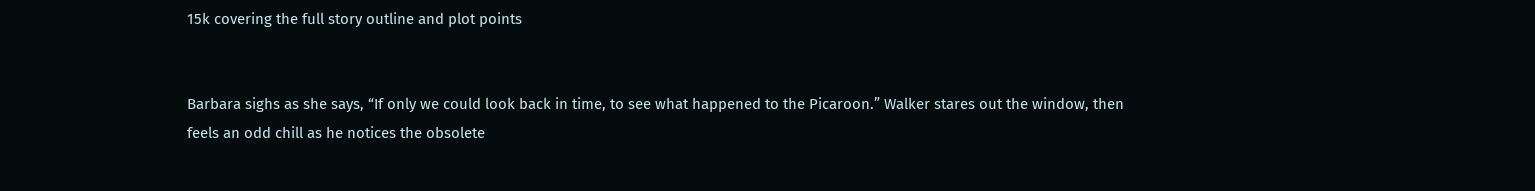15k covering the full story outline and plot points


Barbara sighs as she says, “If only we could look back in time, to see what happened to the Picaroon.” Walker stares out the window, then feels an odd chill as he notices the obsolete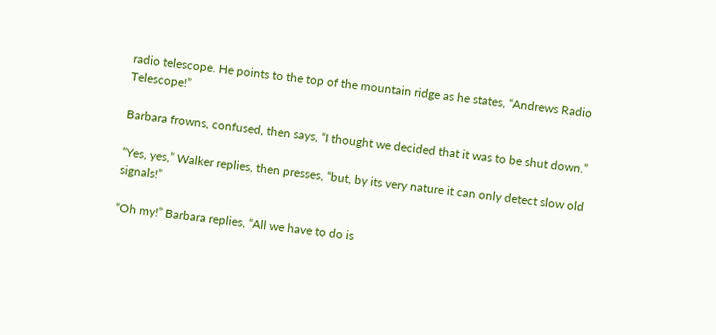radio telescope. He points to the top of the mountain ridge as he states, “Andrews Radio Telescope!”

Barbara frowns, confused, then says, “I thought we decided that it was to be shut down.”

“Yes, yes,” Walker replies, then presses, “but, by its very nature it can only detect slow old signals!”

“Oh my!” Barbara replies, “All we have to do is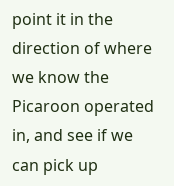point it in the direction of where we know the Picaroon operated in, and see if we can pick up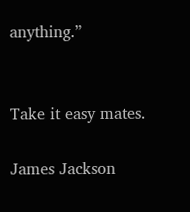anything.”


Take it easy mates.

James Jackson